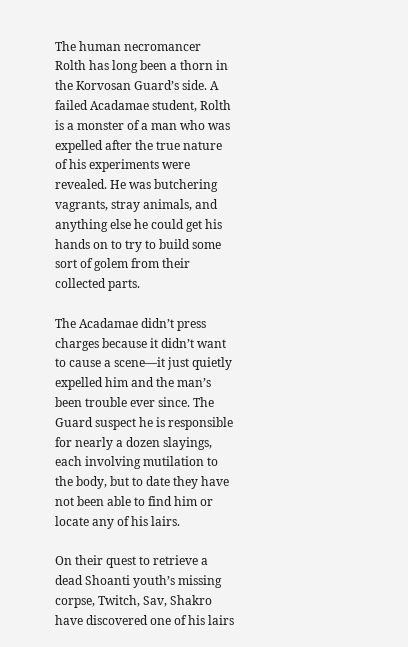The human necromancer Rolth has long been a thorn in the Korvosan Guard’s side. A failed Acadamae student, Rolth is a monster of a man who was expelled after the true nature of his experiments were revealed. He was butchering vagrants, stray animals, and anything else he could get his hands on to try to build some sort of golem from their collected parts.

The Acadamae didn’t press charges because it didn’t want to cause a scene—it just quietly expelled him and the man’s been trouble ever since. The Guard suspect he is responsible for nearly a dozen slayings, each involving mutilation to the body, but to date they have not been able to find him or locate any of his lairs.

On their quest to retrieve a dead Shoanti youth’s missing corpse, Twitch, Sav, Shakro have discovered one of his lairs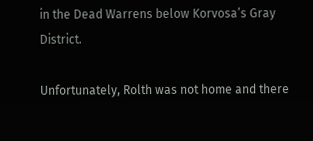in the Dead Warrens below Korvosa’s Gray District.

Unfortunately, Rolth was not home and there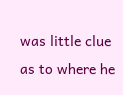was little clue as to where he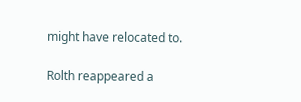might have relocated to.

Rolth reappeared a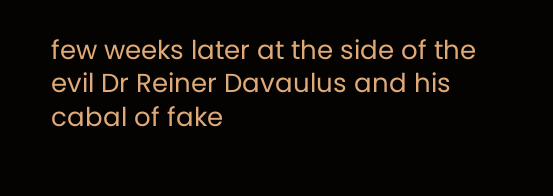few weeks later at the side of the evil Dr Reiner Davaulus and his cabal of fake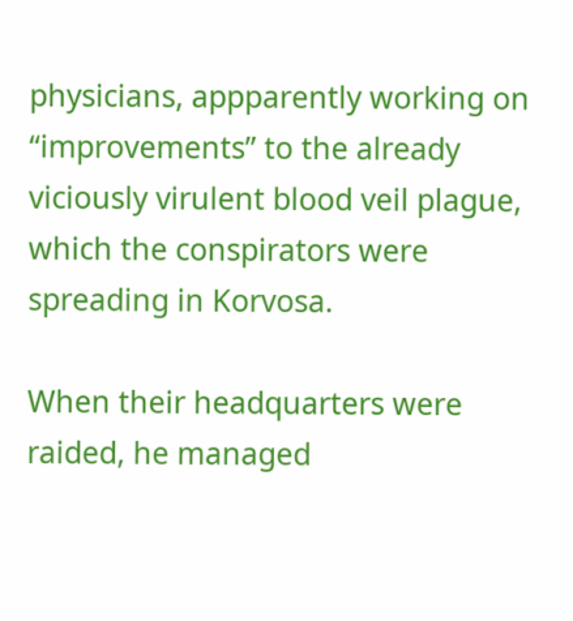physicians, appparently working on “improvements” to the already viciously virulent blood veil plague, which the conspirators were spreading in Korvosa.

When their headquarters were raided, he managed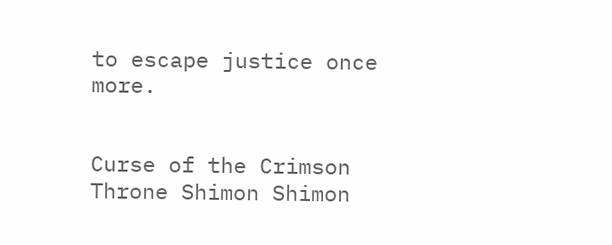to escape justice once more.


Curse of the Crimson Throne Shimon Shimon